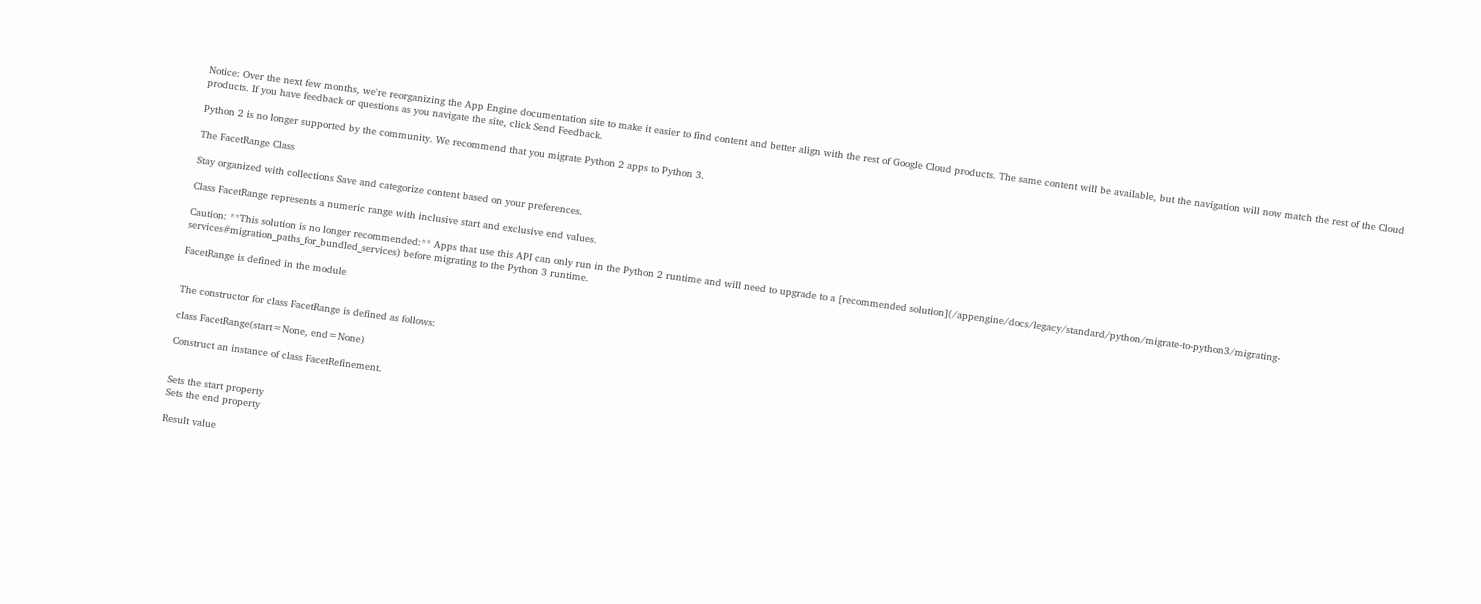Notice: Over the next few months, we're reorganizing the App Engine documentation site to make it easier to find content and better align with the rest of Google Cloud products. The same content will be available, but the navigation will now match the rest of the Cloud products. If you have feedback or questions as you navigate the site, click Send Feedback.

Python 2 is no longer supported by the community. We recommend that you migrate Python 2 apps to Python 3.

The FacetRange Class

Stay organized with collections Save and categorize content based on your preferences.

Class FacetRange represents a numeric range with inclusive start and exclusive end values.

Caution: **This solution is no longer recommended:** Apps that use this API can only run in the Python 2 runtime and will need to upgrade to a [recommended solution](/appengine/docs/legacy/standard/python/migrate-to-python3/migrating-services#migration_paths_for_bundled_services) before migrating to the Python 3 runtime.

FacetRange is defined in the module


The constructor for class FacetRange is defined as follows:

class FacetRange(start=None, end=None)

Construct an instance of class FacetRefinement.


Sets the start property
Sets the end property

Result value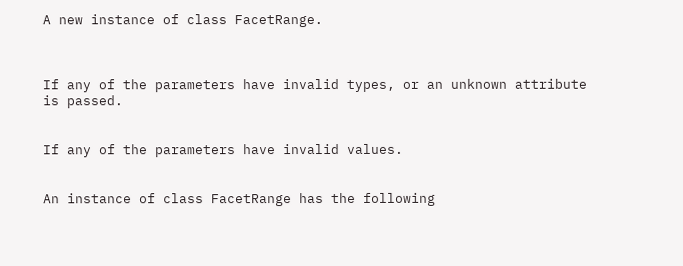A new instance of class FacetRange.



If any of the parameters have invalid types, or an unknown attribute is passed.


If any of the parameters have invalid values.


An instance of class FacetRange has the following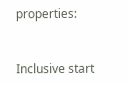properties:


Inclusive start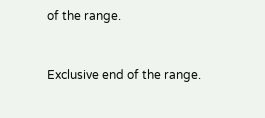of the range.


Exclusive end of the range.